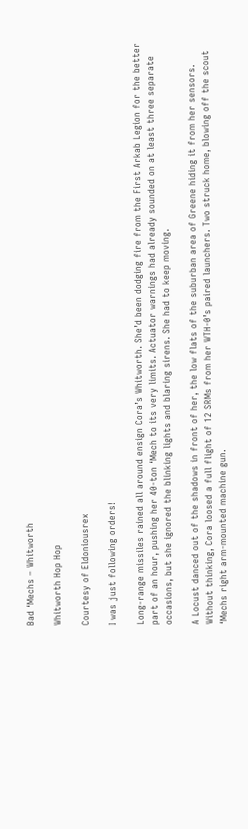Bad ‘Mechs – Whitworth

Whitworth Hop Hop

Courtesy of Eldoniousrex

I was just following orders!

Long-range missiles rained all around ensign Cora’s Whitworth. She’d been dodging fire from the First Arkab Legion for the better part of an hour, pushing her 40-ton ‘Mech to its very limits. Actuator warnings had already sounded on at least three separate occasions, but she ignored the blinking lights and blaring sirens. She had to keep moving.

A Locust danced out of the shadows in front of her, the low flats of the suburban area of Greene hiding it from her sensors. Without thinking, Cora loosed a full flight of 12 SRMs from her WTH-0’s paired launchers. Two struck home, blowing off the scout ‘Mechs right arm-mounted machine gun.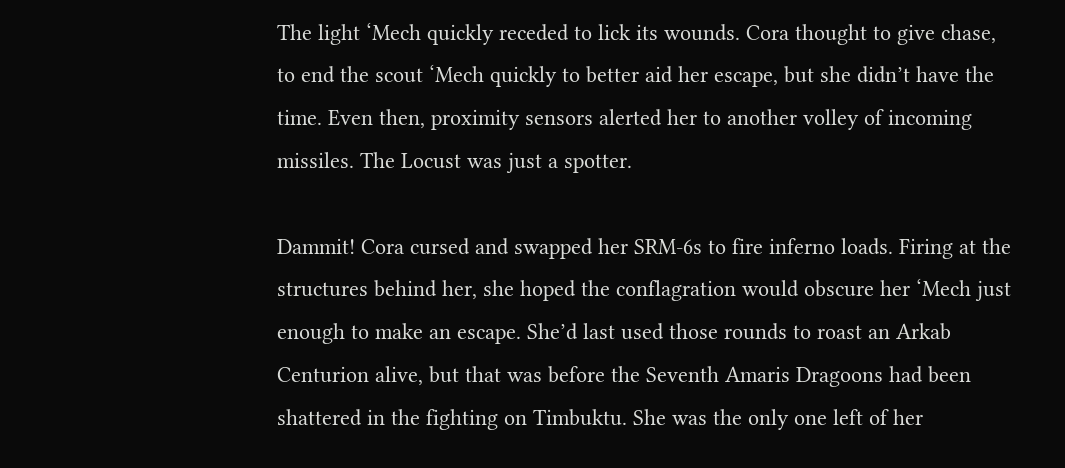The light ‘Mech quickly receded to lick its wounds. Cora thought to give chase, to end the scout ‘Mech quickly to better aid her escape, but she didn’t have the time. Even then, proximity sensors alerted her to another volley of incoming missiles. The Locust was just a spotter.

Dammit! Cora cursed and swapped her SRM-6s to fire inferno loads. Firing at the structures behind her, she hoped the conflagration would obscure her ‘Mech just enough to make an escape. She’d last used those rounds to roast an Arkab Centurion alive, but that was before the Seventh Amaris Dragoons had been shattered in the fighting on Timbuktu. She was the only one left of her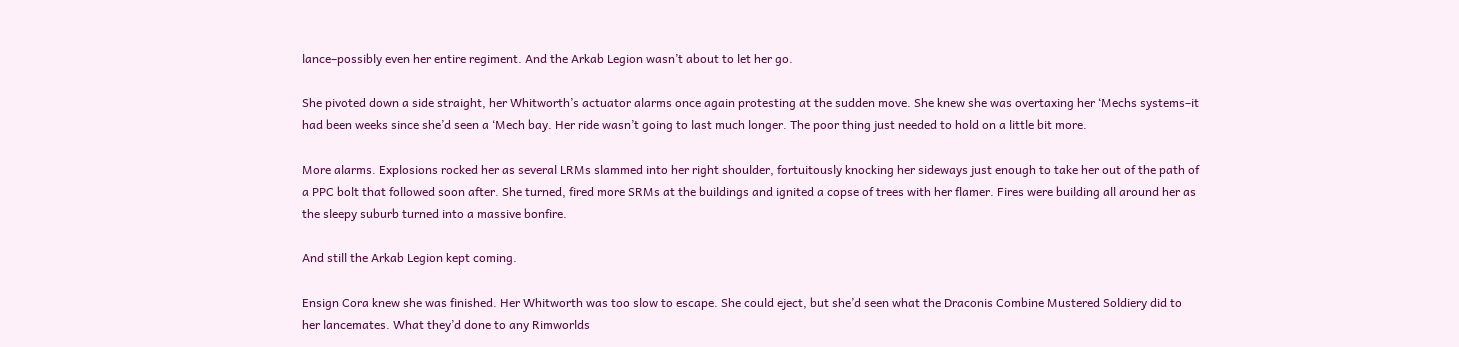lance–possibly even her entire regiment. And the Arkab Legion wasn’t about to let her go.

She pivoted down a side straight, her Whitworth’s actuator alarms once again protesting at the sudden move. She knew she was overtaxing her ‘Mechs systems–it had been weeks since she’d seen a ‘Mech bay. Her ride wasn’t going to last much longer. The poor thing just needed to hold on a little bit more.

More alarms. Explosions rocked her as several LRMs slammed into her right shoulder, fortuitously knocking her sideways just enough to take her out of the path of a PPC bolt that followed soon after. She turned, fired more SRMs at the buildings and ignited a copse of trees with her flamer. Fires were building all around her as the sleepy suburb turned into a massive bonfire.

And still the Arkab Legion kept coming.

Ensign Cora knew she was finished. Her Whitworth was too slow to escape. She could eject, but she’d seen what the Draconis Combine Mustered Soldiery did to her lancemates. What they’d done to any Rimworlds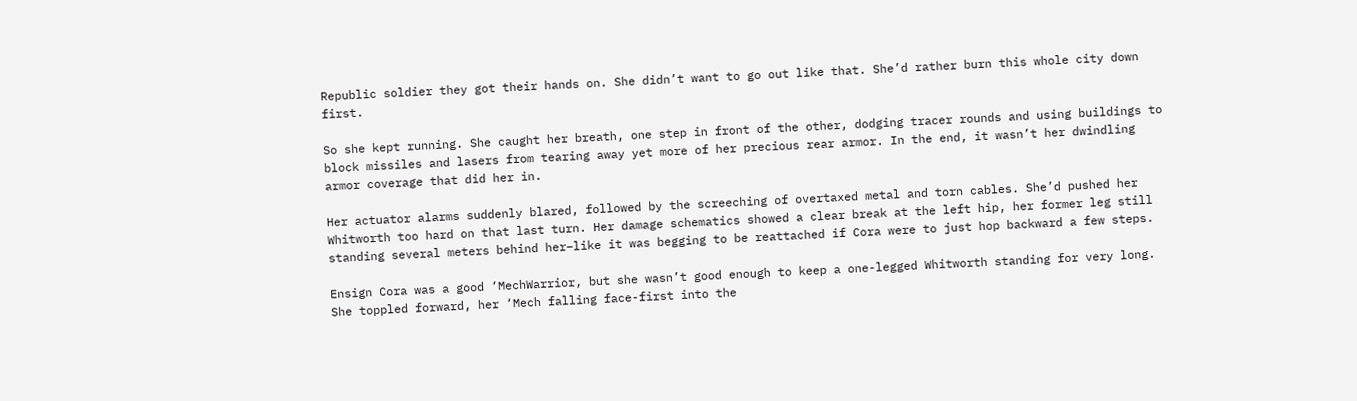Republic soldier they got their hands on. She didn’t want to go out like that. She’d rather burn this whole city down first.

So she kept running. She caught her breath, one step in front of the other, dodging tracer rounds and using buildings to block missiles and lasers from tearing away yet more of her precious rear armor. In the end, it wasn’t her dwindling armor coverage that did her in.

Her actuator alarms suddenly blared, followed by the screeching of overtaxed metal and torn cables. She’d pushed her Whitworth too hard on that last turn. Her damage schematics showed a clear break at the left hip, her former leg still standing several meters behind her–like it was begging to be reattached if Cora were to just hop backward a few steps.

Ensign Cora was a good ‘MechWarrior, but she wasn’t good enough to keep a one-legged Whitworth standing for very long. She toppled forward, her ‘Mech falling face-first into the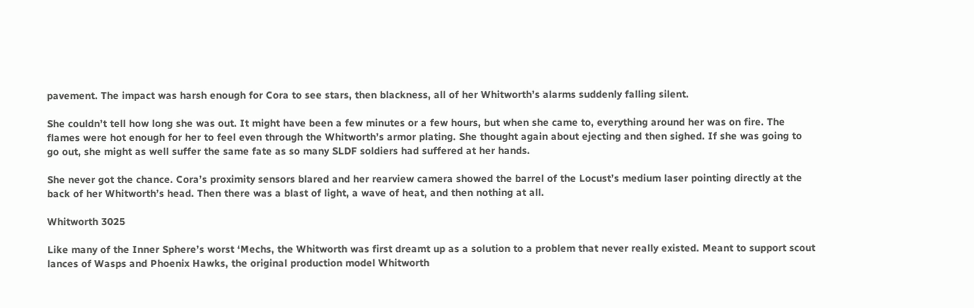pavement. The impact was harsh enough for Cora to see stars, then blackness, all of her Whitworth’s alarms suddenly falling silent.

She couldn’t tell how long she was out. It might have been a few minutes or a few hours, but when she came to, everything around her was on fire. The flames were hot enough for her to feel even through the Whitworth’s armor plating. She thought again about ejecting and then sighed. If she was going to go out, she might as well suffer the same fate as so many SLDF soldiers had suffered at her hands.

She never got the chance. Cora’s proximity sensors blared and her rearview camera showed the barrel of the Locust’s medium laser pointing directly at the back of her Whitworth’s head. Then there was a blast of light, a wave of heat, and then nothing at all.

Whitworth 3025

Like many of the Inner Sphere’s worst ‘Mechs, the Whitworth was first dreamt up as a solution to a problem that never really existed. Meant to support scout lances of Wasps and Phoenix Hawks, the original production model Whitworth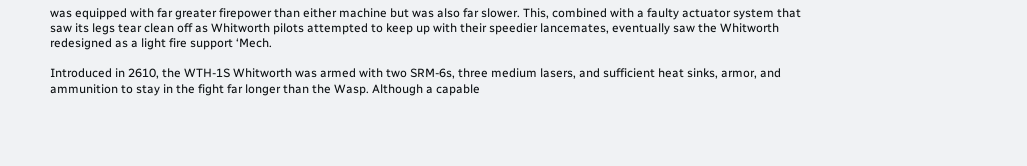was equipped with far greater firepower than either machine but was also far slower. This, combined with a faulty actuator system that saw its legs tear clean off as Whitworth pilots attempted to keep up with their speedier lancemates, eventually saw the Whitworth redesigned as a light fire support ‘Mech.

Introduced in 2610, the WTH-1S Whitworth was armed with two SRM-6s, three medium lasers, and sufficient heat sinks, armor, and ammunition to stay in the fight far longer than the Wasp. Although a capable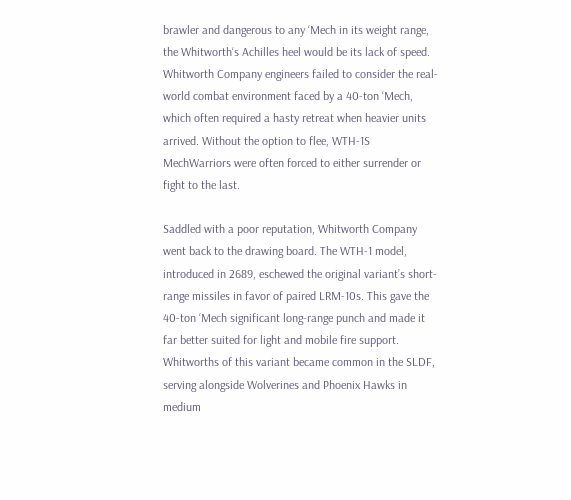brawler and dangerous to any ‘Mech in its weight range, the Whitworth‘s Achilles heel would be its lack of speed. Whitworth Company engineers failed to consider the real-world combat environment faced by a 40-ton ‘Mech, which often required a hasty retreat when heavier units arrived. Without the option to flee, WTH-1S MechWarriors were often forced to either surrender or fight to the last.

Saddled with a poor reputation, Whitworth Company went back to the drawing board. The WTH-1 model, introduced in 2689, eschewed the original variant’s short-range missiles in favor of paired LRM-10s. This gave the 40-ton ‘Mech significant long-range punch and made it far better suited for light and mobile fire support. Whitworths of this variant became common in the SLDF, serving alongside Wolverines and Phoenix Hawks in medium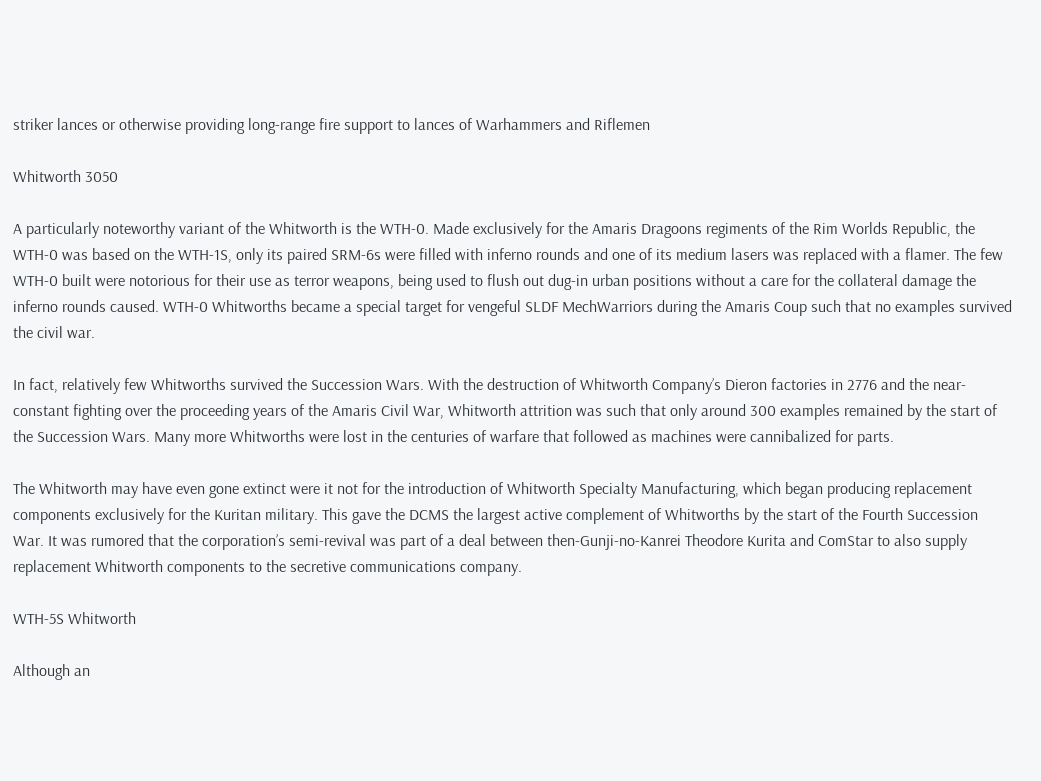striker lances or otherwise providing long-range fire support to lances of Warhammers and Riflemen

Whitworth 3050

A particularly noteworthy variant of the Whitworth is the WTH-0. Made exclusively for the Amaris Dragoons regiments of the Rim Worlds Republic, the WTH-0 was based on the WTH-1S, only its paired SRM-6s were filled with inferno rounds and one of its medium lasers was replaced with a flamer. The few WTH-0 built were notorious for their use as terror weapons, being used to flush out dug-in urban positions without a care for the collateral damage the inferno rounds caused. WTH-0 Whitworths became a special target for vengeful SLDF MechWarriors during the Amaris Coup such that no examples survived the civil war.

In fact, relatively few Whitworths survived the Succession Wars. With the destruction of Whitworth Company’s Dieron factories in 2776 and the near-constant fighting over the proceeding years of the Amaris Civil War, Whitworth attrition was such that only around 300 examples remained by the start of the Succession Wars. Many more Whitworths were lost in the centuries of warfare that followed as machines were cannibalized for parts.

The Whitworth may have even gone extinct were it not for the introduction of Whitworth Specialty Manufacturing, which began producing replacement components exclusively for the Kuritan military. This gave the DCMS the largest active complement of Whitworths by the start of the Fourth Succession War. It was rumored that the corporation’s semi-revival was part of a deal between then-Gunji-no-Kanrei Theodore Kurita and ComStar to also supply replacement Whitworth components to the secretive communications company.

WTH-5S Whitworth

Although an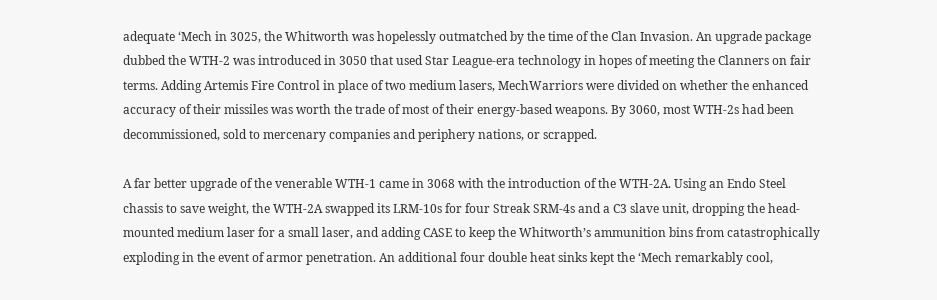adequate ‘Mech in 3025, the Whitworth was hopelessly outmatched by the time of the Clan Invasion. An upgrade package dubbed the WTH-2 was introduced in 3050 that used Star League-era technology in hopes of meeting the Clanners on fair terms. Adding Artemis Fire Control in place of two medium lasers, MechWarriors were divided on whether the enhanced accuracy of their missiles was worth the trade of most of their energy-based weapons. By 3060, most WTH-2s had been decommissioned, sold to mercenary companies and periphery nations, or scrapped.

A far better upgrade of the venerable WTH-1 came in 3068 with the introduction of the WTH-2A. Using an Endo Steel chassis to save weight, the WTH-2A swapped its LRM-10s for four Streak SRM-4s and a C3 slave unit, dropping the head-mounted medium laser for a small laser, and adding CASE to keep the Whitworth’s ammunition bins from catastrophically exploding in the event of armor penetration. An additional four double heat sinks kept the ‘Mech remarkably cool,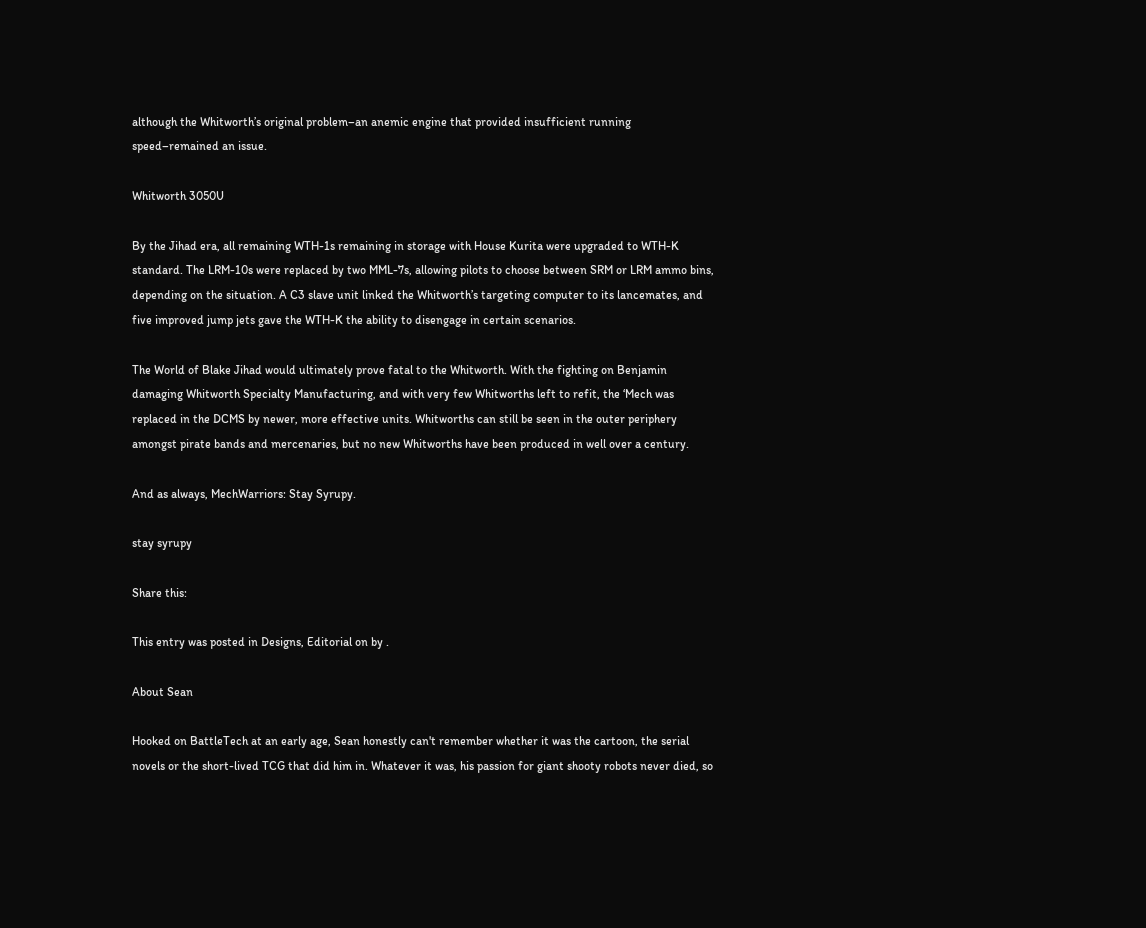although the Whitworth’s original problem–an anemic engine that provided insufficient running speed–remained an issue.

Whitworth 3050U

By the Jihad era, all remaining WTH-1s remaining in storage with House Kurita were upgraded to WTH-K standard. The LRM-10s were replaced by two MML-7s, allowing pilots to choose between SRM or LRM ammo bins, depending on the situation. A C3 slave unit linked the Whitworth’s targeting computer to its lancemates, and five improved jump jets gave the WTH-K the ability to disengage in certain scenarios.

The World of Blake Jihad would ultimately prove fatal to the Whitworth. With the fighting on Benjamin damaging Whitworth Specialty Manufacturing, and with very few Whitworths left to refit, the ‘Mech was replaced in the DCMS by newer, more effective units. Whitworths can still be seen in the outer periphery amongst pirate bands and mercenaries, but no new Whitworths have been produced in well over a century.

And as always, MechWarriors: Stay Syrupy.

stay syrupy

Share this:

This entry was posted in Designs, Editorial on by .

About Sean

Hooked on BattleTech at an early age, Sean honestly can't remember whether it was the cartoon, the serial novels or the short-lived TCG that did him in. Whatever it was, his passion for giant shooty robots never died, so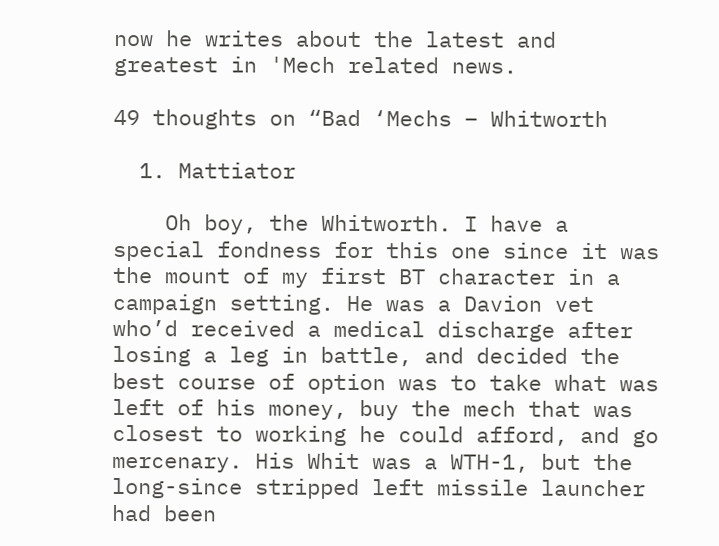now he writes about the latest and greatest in 'Mech related news.

49 thoughts on “Bad ‘Mechs – Whitworth

  1. Mattiator

    Oh boy, the Whitworth. I have a special fondness for this one since it was the mount of my first BT character in a campaign setting. He was a Davion vet who’d received a medical discharge after losing a leg in battle, and decided the best course of option was to take what was left of his money, buy the mech that was closest to working he could afford, and go mercenary. His Whit was a WTH-1, but the long-since stripped left missile launcher had been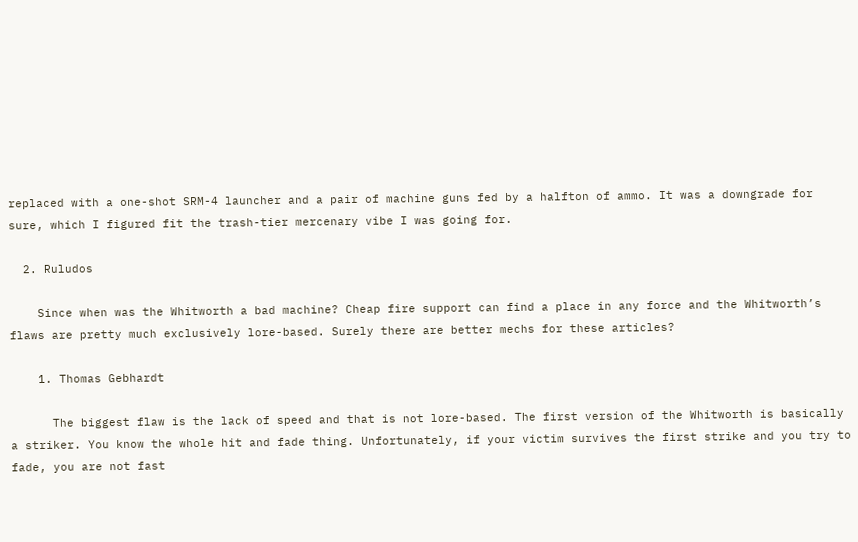replaced with a one-shot SRM-4 launcher and a pair of machine guns fed by a halfton of ammo. It was a downgrade for sure, which I figured fit the trash-tier mercenary vibe I was going for.

  2. Ruludos

    Since when was the Whitworth a bad machine? Cheap fire support can find a place in any force and the Whitworth’s flaws are pretty much exclusively lore-based. Surely there are better mechs for these articles?

    1. Thomas Gebhardt

      The biggest flaw is the lack of speed and that is not lore-based. The first version of the Whitworth is basically a striker. You know the whole hit and fade thing. Unfortunately, if your victim survives the first strike and you try to fade, you are not fast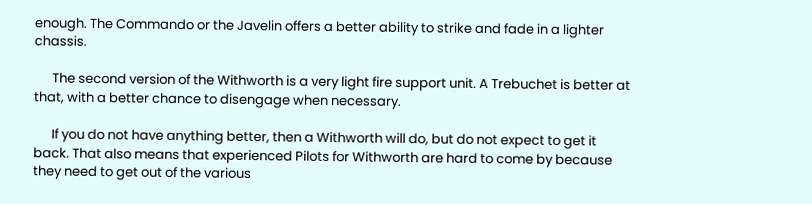enough. The Commando or the Javelin offers a better ability to strike and fade in a lighter chassis.

      The second version of the Withworth is a very light fire support unit. A Trebuchet is better at that, with a better chance to disengage when necessary.

      If you do not have anything better, then a Withworth will do, but do not expect to get it back. That also means that experienced Pilots for Withworth are hard to come by because they need to get out of the various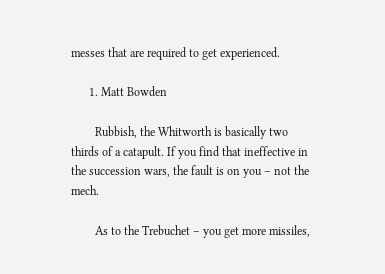messes that are required to get experienced.

      1. Matt Bowden

        Rubbish, the Whitworth is basically two thirds of a catapult. If you find that ineffective in the succession wars, the fault is on you – not the mech.

        As to the Trebuchet – you get more missiles,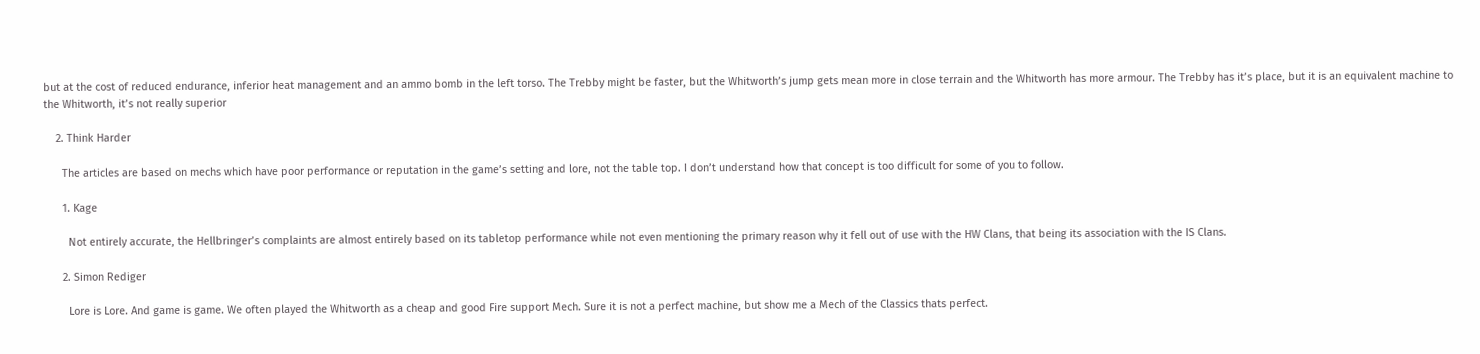but at the cost of reduced endurance, inferior heat management and an ammo bomb in the left torso. The Trebby might be faster, but the Whitworth’s jump gets mean more in close terrain and the Whitworth has more armour. The Trebby has it’s place, but it is an equivalent machine to the Whitworth, it’s not really superior

    2. Think Harder

      The articles are based on mechs which have poor performance or reputation in the game’s setting and lore, not the table top. I don’t understand how that concept is too difficult for some of you to follow.

      1. Kage

        Not entirely accurate, the Hellbringer’s complaints are almost entirely based on its tabletop performance while not even mentioning the primary reason why it fell out of use with the HW Clans, that being its association with the IS Clans.

      2. Simon Rediger

        Lore is Lore. And game is game. We often played the Whitworth as a cheap and good Fire support Mech. Sure it is not a perfect machine, but show me a Mech of the Classics thats perfect.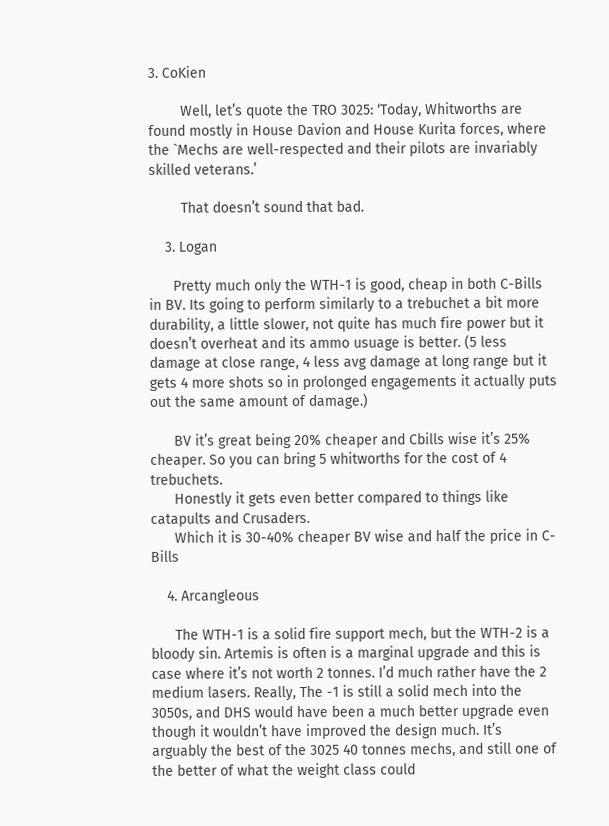3. CoKien

        Well, let’s quote the TRO 3025: ‘Today, Whitworths are found mostly in House Davion and House Kurita forces, where the `Mechs are well-respected and their pilots are invariably skilled veterans.’

        That doesn’t sound that bad.

    3. Logan

      Pretty much only the WTH-1 is good, cheap in both C-Bills in BV. Its going to perform similarly to a trebuchet a bit more durability, a little slower, not quite has much fire power but it doesn’t overheat and its ammo usuage is better. (5 less damage at close range, 4 less avg damage at long range but it gets 4 more shots so in prolonged engagements it actually puts out the same amount of damage.)

      BV it’s great being 20% cheaper and Cbills wise it’s 25% cheaper. So you can bring 5 whitworths for the cost of 4 trebuchets.
      Honestly it gets even better compared to things like catapults and Crusaders.
      Which it is 30-40% cheaper BV wise and half the price in C-Bills

    4. Arcangleous

      The WTH-1 is a solid fire support mech, but the WTH-2 is a bloody sin. Artemis is often is a marginal upgrade and this is case where it’s not worth 2 tonnes. I’d much rather have the 2 medium lasers. Really, The -1 is still a solid mech into the 3050s, and DHS would have been a much better upgrade even though it wouldn’t have improved the design much. It’s arguably the best of the 3025 40 tonnes mechs, and still one of the better of what the weight class could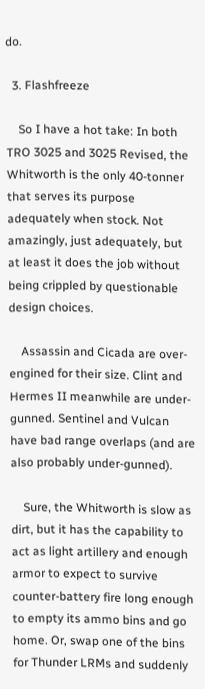do.

  3. Flashfreeze

    So I have a hot take: In both TRO 3025 and 3025 Revised, the Whitworth is the only 40-tonner that serves its purpose adequately when stock. Not amazingly, just adequately, but at least it does the job without being crippled by questionable design choices.

    Assassin and Cicada are over-engined for their size. Clint and Hermes II meanwhile are under-gunned. Sentinel and Vulcan have bad range overlaps (and are also probably under-gunned).

    Sure, the Whitworth is slow as dirt, but it has the capability to act as light artillery and enough armor to expect to survive counter-battery fire long enough to empty its ammo bins and go home. Or, swap one of the bins for Thunder LRMs and suddenly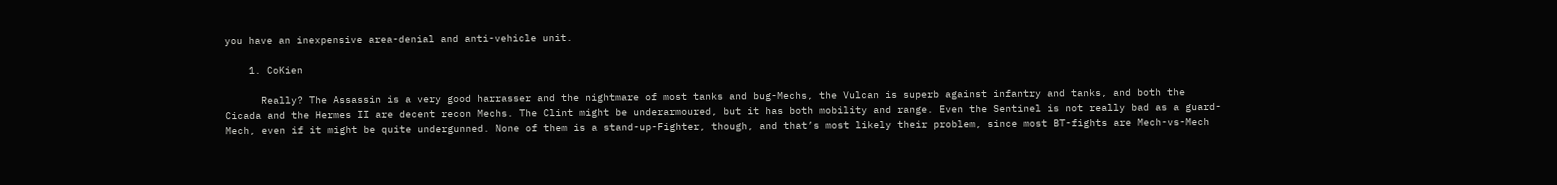you have an inexpensive area-denial and anti-vehicle unit.

    1. CoKien

      Really? The Assassin is a very good harrasser and the nightmare of most tanks and bug-Mechs, the Vulcan is superb against infantry and tanks, and both the Cicada and the Hermes II are decent recon Mechs. The Clint might be underarmoured, but it has both mobility and range. Even the Sentinel is not really bad as a guard-Mech, even if it might be quite undergunned. None of them is a stand-up-Fighter, though, and that’s most likely their problem, since most BT-fights are Mech-vs-Mech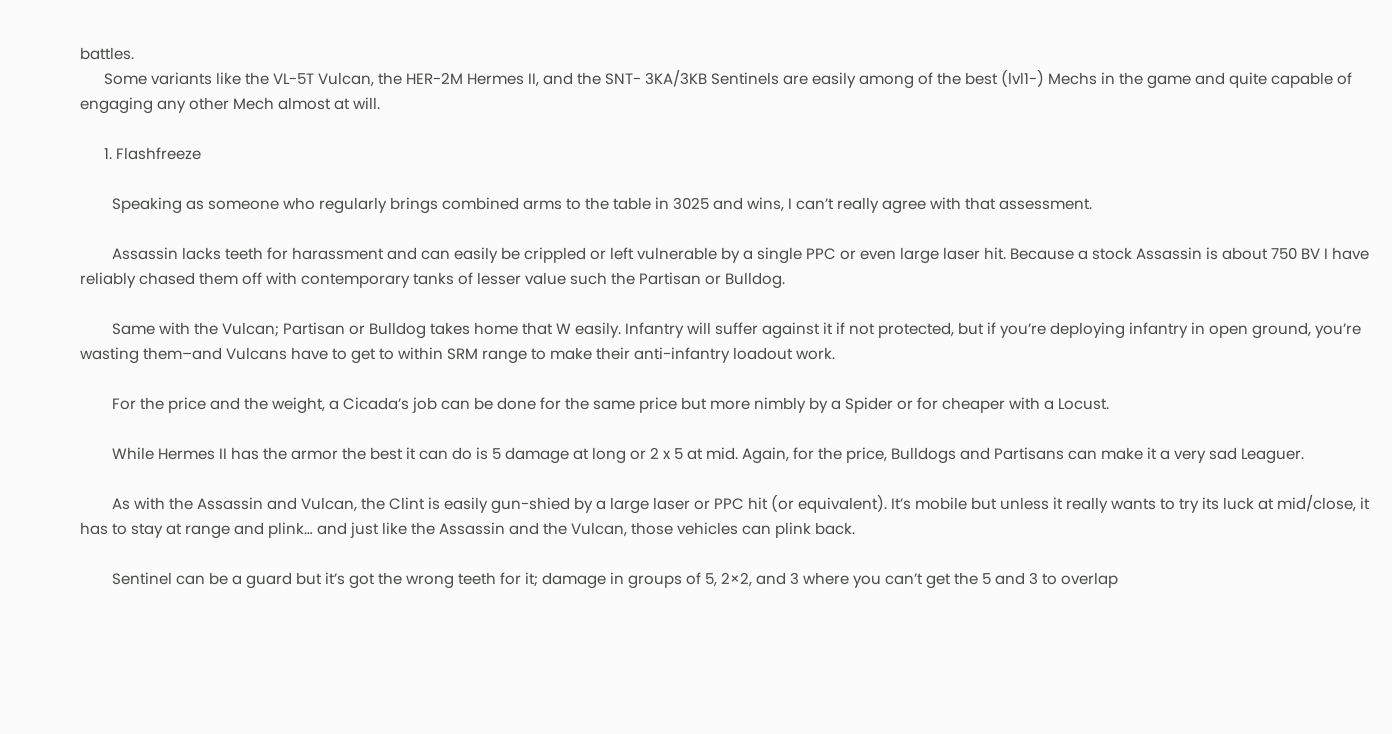battles.
      Some variants like the VL-5T Vulcan, the HER-2M Hermes II, and the SNT- 3KA/3KB Sentinels are easily among of the best (lvl1-) Mechs in the game and quite capable of engaging any other Mech almost at will.

      1. Flashfreeze

        Speaking as someone who regularly brings combined arms to the table in 3025 and wins, I can’t really agree with that assessment.

        Assassin lacks teeth for harassment and can easily be crippled or left vulnerable by a single PPC or even large laser hit. Because a stock Assassin is about 750 BV I have reliably chased them off with contemporary tanks of lesser value such the Partisan or Bulldog.

        Same with the Vulcan; Partisan or Bulldog takes home that W easily. Infantry will suffer against it if not protected, but if you’re deploying infantry in open ground, you’re wasting them–and Vulcans have to get to within SRM range to make their anti-infantry loadout work.

        For the price and the weight, a Cicada’s job can be done for the same price but more nimbly by a Spider or for cheaper with a Locust.

        While Hermes II has the armor the best it can do is 5 damage at long or 2 x 5 at mid. Again, for the price, Bulldogs and Partisans can make it a very sad Leaguer.

        As with the Assassin and Vulcan, the Clint is easily gun-shied by a large laser or PPC hit (or equivalent). It’s mobile but unless it really wants to try its luck at mid/close, it has to stay at range and plink… and just like the Assassin and the Vulcan, those vehicles can plink back.

        Sentinel can be a guard but it’s got the wrong teeth for it; damage in groups of 5, 2×2, and 3 where you can’t get the 5 and 3 to overlap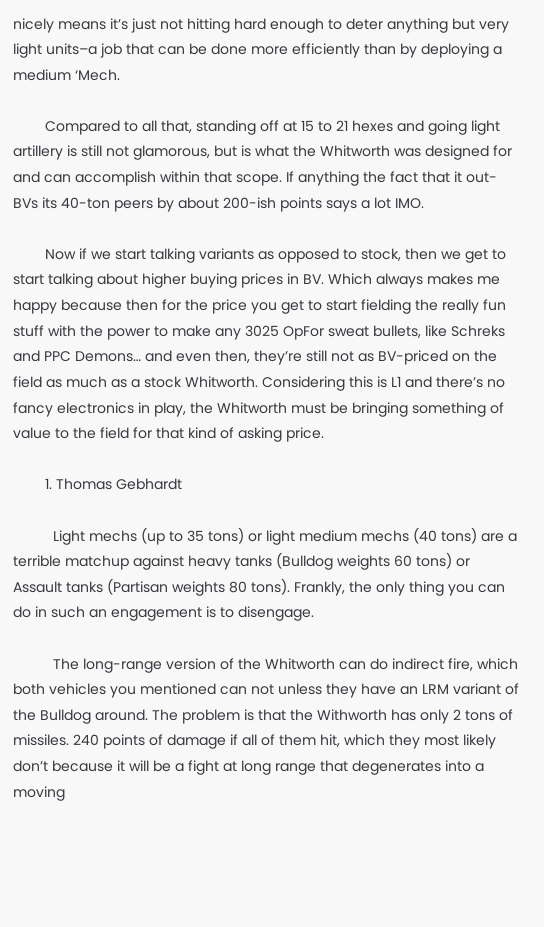nicely means it’s just not hitting hard enough to deter anything but very light units–a job that can be done more efficiently than by deploying a medium ‘Mech.

        Compared to all that, standing off at 15 to 21 hexes and going light artillery is still not glamorous, but is what the Whitworth was designed for and can accomplish within that scope. If anything the fact that it out-BVs its 40-ton peers by about 200-ish points says a lot IMO.

        Now if we start talking variants as opposed to stock, then we get to start talking about higher buying prices in BV. Which always makes me happy because then for the price you get to start fielding the really fun stuff with the power to make any 3025 OpFor sweat bullets, like Schreks and PPC Demons… and even then, they’re still not as BV-priced on the field as much as a stock Whitworth. Considering this is L1 and there’s no fancy electronics in play, the Whitworth must be bringing something of value to the field for that kind of asking price.

        1. Thomas Gebhardt

          Light mechs (up to 35 tons) or light medium mechs (40 tons) are a terrible matchup against heavy tanks (Bulldog weights 60 tons) or Assault tanks (Partisan weights 80 tons). Frankly, the only thing you can do in such an engagement is to disengage.

          The long-range version of the Whitworth can do indirect fire, which both vehicles you mentioned can not unless they have an LRM variant of the Bulldog around. The problem is that the Withworth has only 2 tons of missiles. 240 points of damage if all of them hit, which they most likely don’t because it will be a fight at long range that degenerates into a moving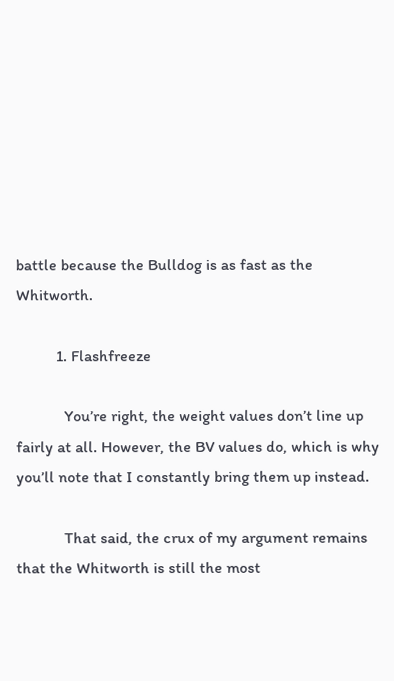battle because the Bulldog is as fast as the Whitworth.

          1. Flashfreeze

            You’re right, the weight values don’t line up fairly at all. However, the BV values do, which is why you’ll note that I constantly bring them up instead.

            That said, the crux of my argument remains that the Whitworth is still the most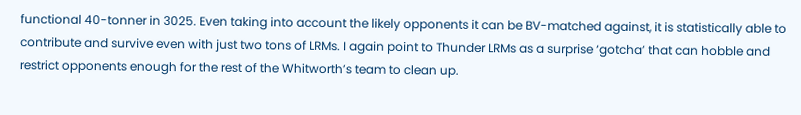functional 40-tonner in 3025. Even taking into account the likely opponents it can be BV-matched against, it is statistically able to contribute and survive even with just two tons of LRMs. I again point to Thunder LRMs as a surprise ‘gotcha’ that can hobble and restrict opponents enough for the rest of the Whitworth’s team to clean up.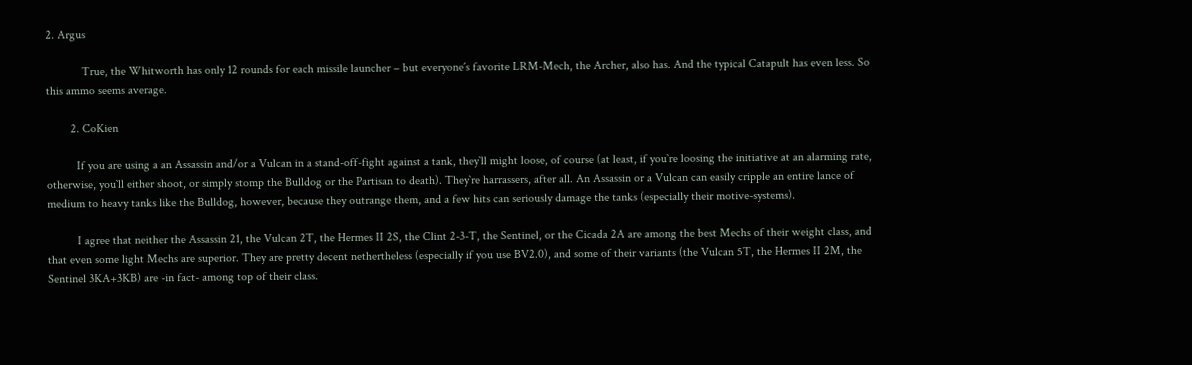2. Argus

            True, the Whitworth has only 12 rounds for each missile launcher – but everyone´s favorite LRM-Mech, the Archer, also has. And the typical Catapult has even less. So this ammo seems average.

        2. CoKien

          If you are using a an Assassin and/or a Vulcan in a stand-off-fight against a tank, they`ll might loose, of course (at least, if you`re loosing the initiative at an alarming rate, otherwise, you`ll either shoot, or simply stomp the Bulldog or the Partisan to death). They`re harrassers, after all. An Assassin or a Vulcan can easily cripple an entire lance of medium to heavy tanks like the Bulldog, however, because they outrange them, and a few hits can seriously damage the tanks (especially their motive-systems).

          I agree that neither the Assassin 21, the Vulcan 2T, the Hermes II 2S, the Clint 2-3-T, the Sentinel, or the Cicada 2A are among the best Mechs of their weight class, and that even some light Mechs are superior. They are pretty decent nethertheless (especially if you use BV2.0), and some of their variants (the Vulcan 5T, the Hermes II 2M, the Sentinel 3KA+3KB) are -in fact- among top of their class.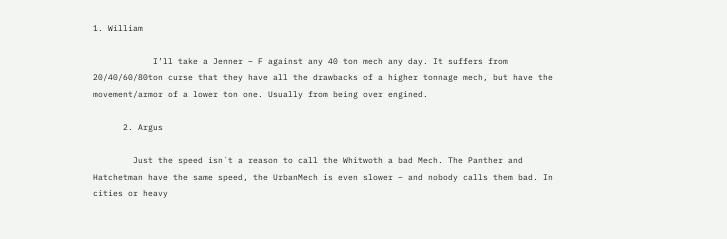1. William

            I’ll take a Jenner – F against any 40 ton mech any day. It suffers from 20/40/60/80ton curse that they have all the drawbacks of a higher tonnage mech, but have the movement/armor of a lower ton one. Usually from being over engined.

      2. Argus

        Just the speed isn´t a reason to call the Whitwoth a bad Mech. The Panther and Hatchetman have the same speed, the UrbanMech is even slower – and nobody calls them bad. In cities or heavy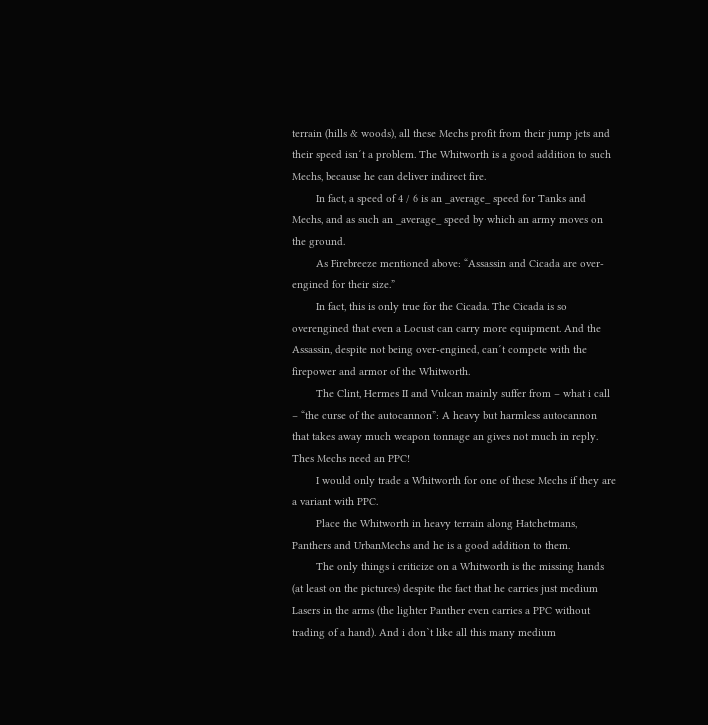terrain (hills & woods), all these Mechs profit from their jump jets and their speed isn´t a problem. The Whitworth is a good addition to such Mechs, because he can deliver indirect fire.
        In fact, a speed of 4 / 6 is an _average_ speed for Tanks and Mechs, and as such an _average_ speed by which an army moves on the ground.
        As Firebreeze mentioned above: “Assassin and Cicada are over-engined for their size.”
        In fact, this is only true for the Cicada. The Cicada is so overengined that even a Locust can carry more equipment. And the Assassin, despite not being over-engined, can´t compete with the firepower and armor of the Whitworth.
        The Clint, Hermes II and Vulcan mainly suffer from – what i call – “the curse of the autocannon”: A heavy but harmless autocannon that takes away much weapon tonnage an gives not much in reply. Thes Mechs need an PPC!
        I would only trade a Whitworth for one of these Mechs if they are a variant with PPC.
        Place the Whitworth in heavy terrain along Hatchetmans, Panthers and UrbanMechs and he is a good addition to them.
        The only things i criticize on a Whitworth is the missing hands (at least on the pictures) despite the fact that he carries just medium Lasers in the arms (the lighter Panther even carries a PPC without trading of a hand). And i don`t like all this many medium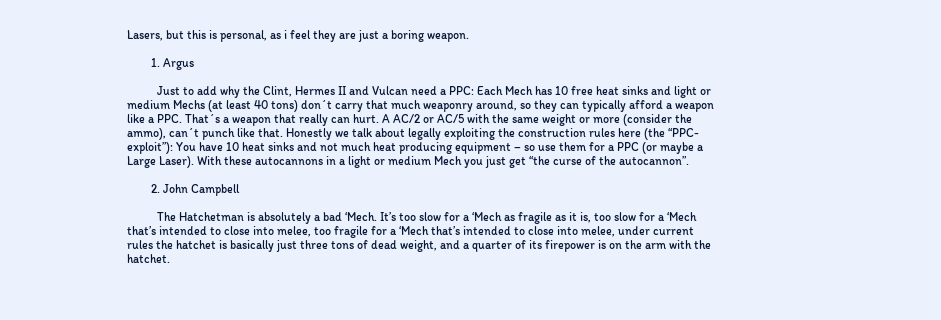Lasers, but this is personal, as i feel they are just a boring weapon.

        1. Argus

          Just to add why the Clint, Hermes II and Vulcan need a PPC: Each Mech has 10 free heat sinks and light or medium Mechs (at least 40 tons) don´t carry that much weaponry around, so they can typically afford a weapon like a PPC. That´s a weapon that really can hurt. A AC/2 or AC/5 with the same weight or more (consider the ammo), can´t punch like that. Honestly we talk about legally exploiting the construction rules here (the “PPC-exploit”): You have 10 heat sinks and not much heat producing equipment – so use them for a PPC (or maybe a Large Laser). With these autocannons in a light or medium Mech you just get “the curse of the autocannon”.

        2. John Campbell

          The Hatchetman is absolutely a bad ‘Mech. It’s too slow for a ‘Mech as fragile as it is, too slow for a ‘Mech that’s intended to close into melee, too fragile for a ‘Mech that’s intended to close into melee, under current rules the hatchet is basically just three tons of dead weight, and a quarter of its firepower is on the arm with the hatchet.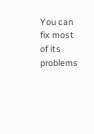You can fix most of its problems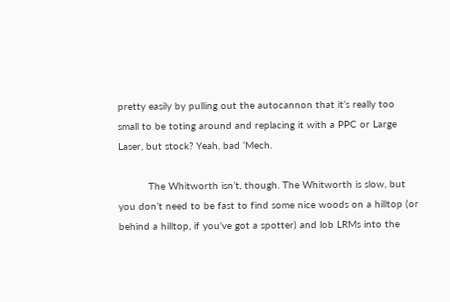pretty easily by pulling out the autocannon that it’s really too small to be toting around and replacing it with a PPC or Large Laser, but stock? Yeah, bad ‘Mech.

          The Whitworth isn’t, though. The Whitworth is slow, but you don’t need to be fast to find some nice woods on a hilltop (or behind a hilltop, if you’ve got a spotter) and lob LRMs into the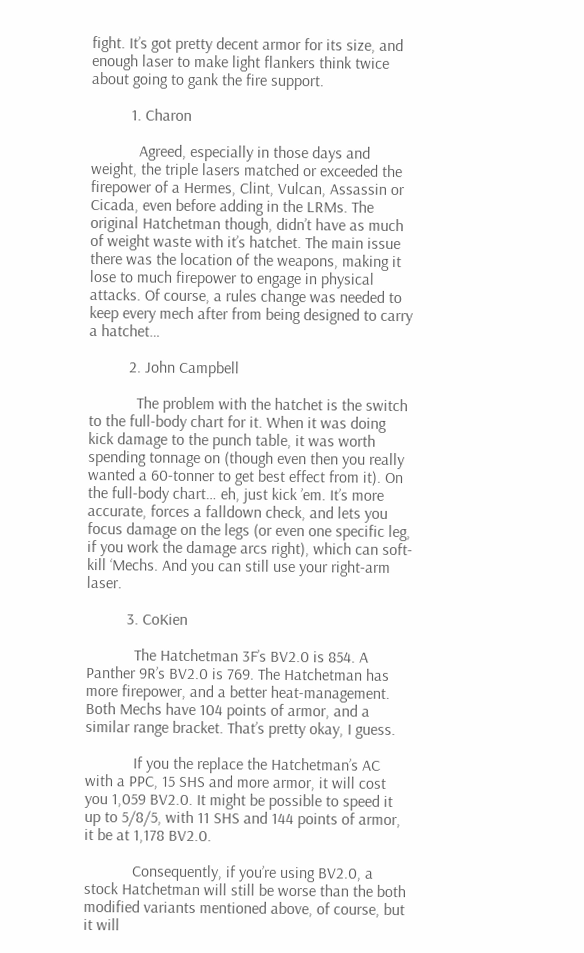fight. It’s got pretty decent armor for its size, and enough laser to make light flankers think twice about going to gank the fire support.

          1. Charon

            Agreed, especially in those days and weight, the triple lasers matched or exceeded the firepower of a Hermes, Clint, Vulcan, Assassin or Cicada, even before adding in the LRMs. The original Hatchetman though, didn’t have as much of weight waste with it’s hatchet. The main issue there was the location of the weapons, making it lose to much firepower to engage in physical attacks. Of course, a rules change was needed to keep every mech after from being designed to carry a hatchet…

          2. John Campbell

            The problem with the hatchet is the switch to the full-body chart for it. When it was doing kick damage to the punch table, it was worth spending tonnage on (though even then you really wanted a 60-tonner to get best effect from it). On the full-body chart… eh, just kick ’em. It’s more accurate, forces a falldown check, and lets you focus damage on the legs (or even one specific leg, if you work the damage arcs right), which can soft-kill ‘Mechs. And you can still use your right-arm laser.

          3. CoKien

            The Hatchetman 3F’s BV2.0 is 854. A Panther 9R’s BV2.0 is 769. The Hatchetman has more firepower, and a better heat-management. Both Mechs have 104 points of armor, and a similar range bracket. That’s pretty okay, I guess.

            If you the replace the Hatchetman’s AC with a PPC, 15 SHS and more armor, it will cost you 1,059 BV2.0. It might be possible to speed it up to 5/8/5, with 11 SHS and 144 points of armor, it be at 1,178 BV2.0.

            Consequently, if you’re using BV2.0, a stock Hatchetman will still be worse than the both modified variants mentioned above, of course, but it will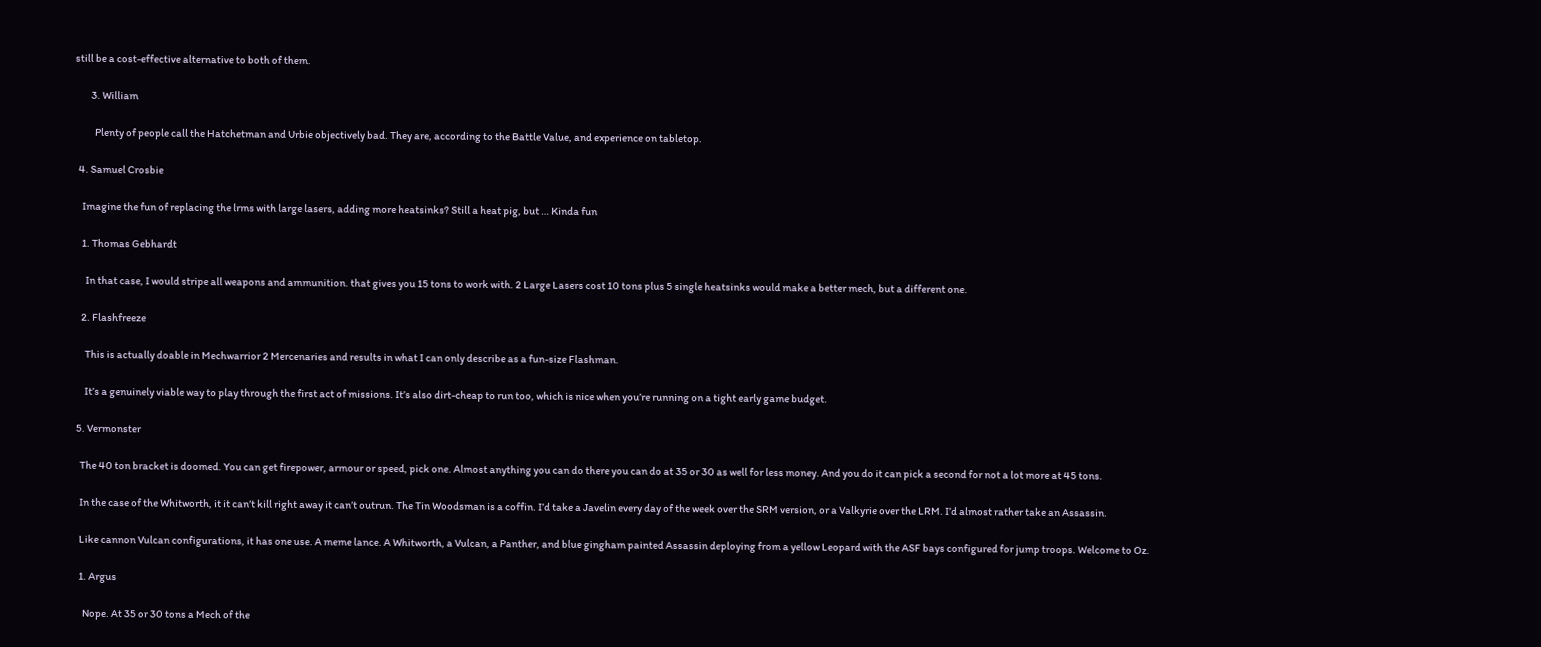still be a cost-effective alternative to both of them.

        3. William

          Plenty of people call the Hatchetman and Urbie objectively bad. They are, according to the Battle Value, and experience on tabletop.

  4. Samuel Crosbie

    Imagine the fun of replacing the lrms with large lasers, adding more heatsinks? Still a heat pig, but … Kinda fun

    1. Thomas Gebhardt

      In that case, I would stripe all weapons and ammunition. that gives you 15 tons to work with. 2 Large Lasers cost 10 tons plus 5 single heatsinks would make a better mech, but a different one.

    2. Flashfreeze

      This is actually doable in Mechwarrior 2 Mercenaries and results in what I can only describe as a fun-size Flashman.

      It’s a genuinely viable way to play through the first act of missions. It’s also dirt-cheap to run too, which is nice when you’re running on a tight early game budget.

  5. Vermonster

    The 40 ton bracket is doomed. You can get firepower, armour or speed, pick one. Almost anything you can do there you can do at 35 or 30 as well for less money. And you do it can pick a second for not a lot more at 45 tons.

    In the case of the Whitworth, it it can’t kill right away it can’t outrun. The Tin Woodsman is a coffin. I’d take a Javelin every day of the week over the SRM version, or a Valkyrie over the LRM. I’d almost rather take an Assassin.

    Like cannon Vulcan configurations, it has one use. A meme lance. A Whitworth, a Vulcan, a Panther, and blue gingham painted Assassin deploying from a yellow Leopard with the ASF bays configured for jump troops. Welcome to Oz.

    1. Argus

      Nope. At 35 or 30 tons a Mech of the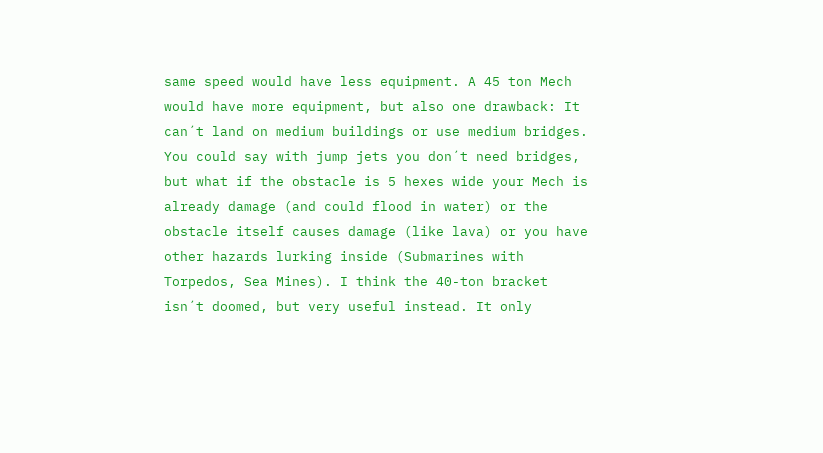same speed would have less equipment. A 45 ton Mech would have more equipment, but also one drawback: It can´t land on medium buildings or use medium bridges. You could say with jump jets you don´t need bridges, but what if the obstacle is 5 hexes wide your Mech is already damage (and could flood in water) or the obstacle itself causes damage (like lava) or you have other hazards lurking inside (Submarines with Torpedos, Sea Mines). I think the 40-ton bracket isn´t doomed, but very useful instead. It only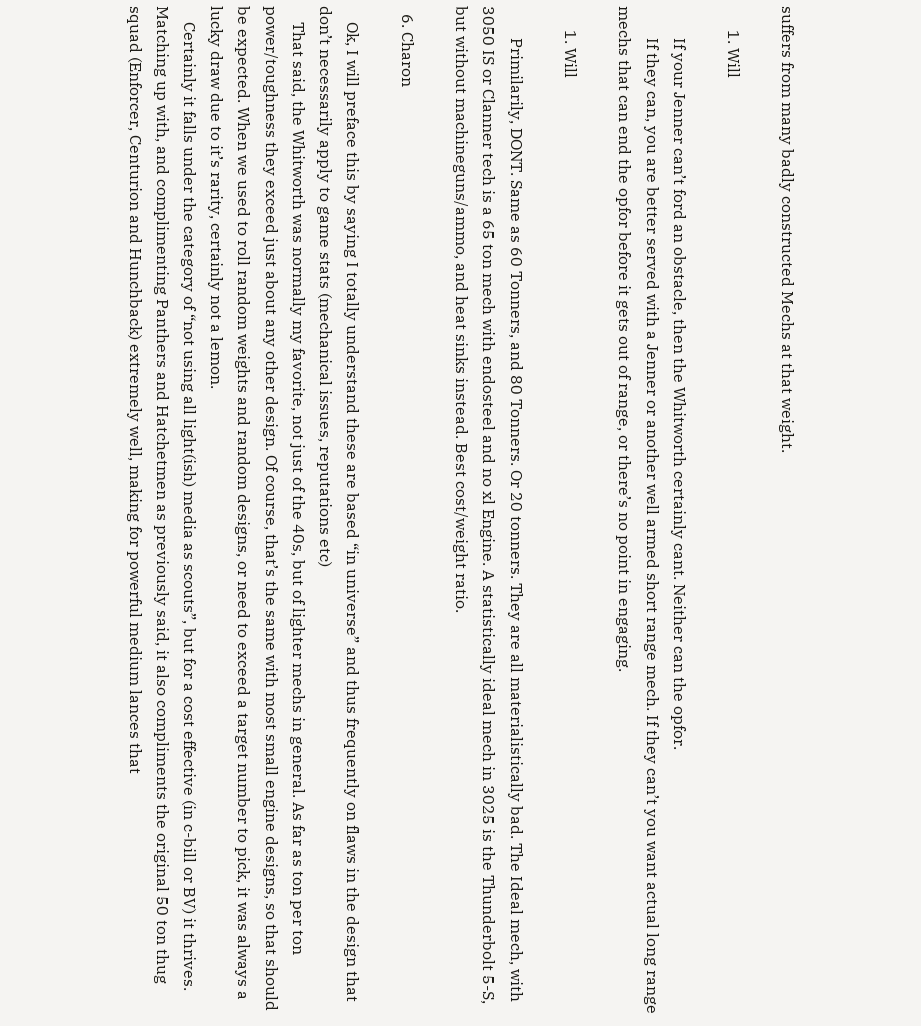suffers from many badly constructed Mechs at that weight.

      1. Will

        If your Jenner can’t ford an obstacle, then the Whitworth certainly cant. Neither can the opfor.
        If they can, you are better served with a Jenner or another well armed short range mech. If they can’t you want actual long range mechs that can end the opfor before it gets out of range, or there’s no point in engaging.

      1. Will

        Primilarily, DONT. Same as 60 Tonners, and 80 Tonners. Or 20 tonners. They are all materialistically bad. The Ideal mech, with 3050 IS or Clanner tech is a 65 ton mech with endosteel and no xl Engine. A statistically ideal mech in 3025 is the Thunderbolt 5-S, but without machineguns/ammo, and heat sinks instead. Best cost/weight ratio.

  6. Charon

    Ok, I will preface this by saying I totally understand these are based “in universe” and thus frequently on flaws in the design that don’t necessarily apply to game stats (mechanical issues, reputations etc)
    That said, the Whitworth was normally my favorite, not just of the 40s, but of lighter mechs in general. As far as ton per ton power/toughness they exceed just about any other design. Of course, that’s the same with most small engine designs, so that should be expected. When we used to roll random weights and random designs, or need to exceed a target number to pick, it was always a lucky draw due to it’s rarity, certainly not a lemon.
    Certainly it falls under the category of “not using all light(ish) media as scouts”, but for a cost effective (in c-bill or BV) it thrives. Matching up with, and complimenting Panthers and Hatchetmen as previously said, it also compliments the original 50 ton thug squad (Enforcer, Centurion and Hunchback) extremely well, making for powerful medium lances that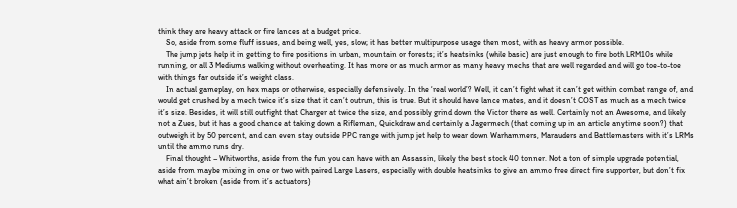think they are heavy attack or fire lances at a budget price.
    So, aside from some fluff issues, and being well, yes, slow; it has better multipurpose usage then most, with as heavy armor possible.
    The jump jets help it in getting to fire positions in urban, mountain or forests; it’s heatsinks (while basic) are just enough to fire both LRM10s while running, or all 3 Mediums walking without overheating. It has more or as much armor as many heavy mechs that are well regarded and will go toe-to-toe with things far outside it’s weight class.
    In actual gameplay, on hex maps or otherwise, especially defensively. In the ‘real world’? Well, it can’t fight what it can’t get within combat range of, and would get crushed by a mech twice it’s size that it can’t outrun, this is true. But it should have lance mates, and it doesn’t COST as much as a mech twice it’s size. Besides, it will still outfight that Charger at twice the size, and possibly grind down the Victor there as well. Certainly not an Awesome, and likely not a Zues, but it has a good chance at taking down a Rifleman, Quickdraw and certainly a Jagermech (that coming up in an article anytime soon?) that outweigh it by 50 percent, and can even stay outside PPC range with jump jet help to wear down Warhammers, Marauders and Battlemasters with it’s LRMs until the ammo runs dry.
    Final thought – Whitworths, aside from the fun you can have with an Assassin, likely the best stock 40 tonner. Not a ton of simple upgrade potential, aside from maybe mixing in one or two with paired Large Lasers, especially with double heatsinks to give an ammo free direct fire supporter, but don’t fix what ain’t broken (aside from it’s actuators)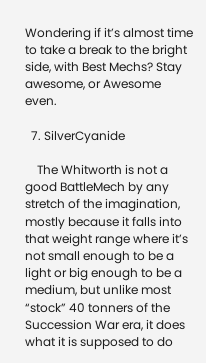Wondering if it’s almost time to take a break to the bright side, with Best Mechs? Stay awesome, or Awesome even.

  7. SilverCyanide

    The Whitworth is not a good BattleMech by any stretch of the imagination, mostly because it falls into that weight range where it’s not small enough to be a light or big enough to be a medium, but unlike most “stock” 40 tonners of the Succession War era, it does what it is supposed to do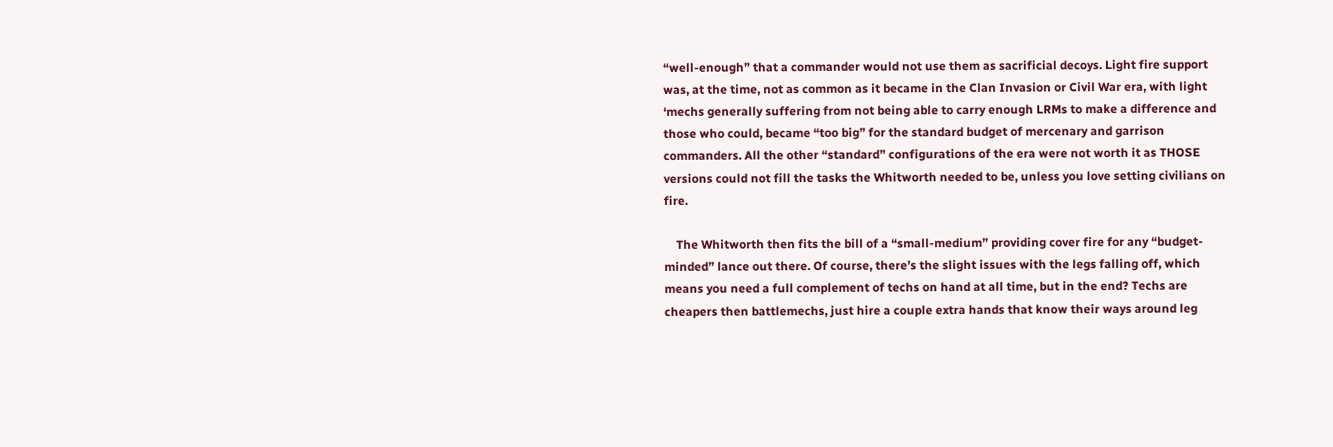“well-enough” that a commander would not use them as sacrificial decoys. Light fire support was, at the time, not as common as it became in the Clan Invasion or Civil War era, with light ‘mechs generally suffering from not being able to carry enough LRMs to make a difference and those who could, became “too big” for the standard budget of mercenary and garrison commanders. All the other “standard” configurations of the era were not worth it as THOSE versions could not fill the tasks the Whitworth needed to be, unless you love setting civilians on fire.

    The Whitworth then fits the bill of a “small-medium” providing cover fire for any “budget-minded” lance out there. Of course, there’s the slight issues with the legs falling off, which means you need a full complement of techs on hand at all time, but in the end? Techs are cheapers then battlemechs, just hire a couple extra hands that know their ways around leg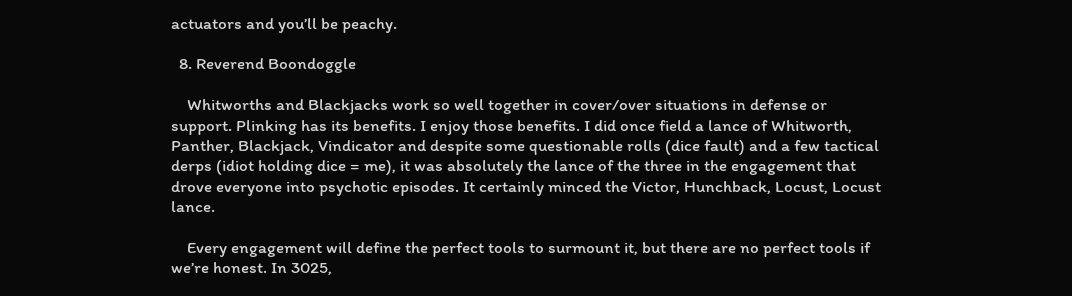actuators and you’ll be peachy.

  8. Reverend Boondoggle

    Whitworths and Blackjacks work so well together in cover/over situations in defense or support. Plinking has its benefits. I enjoy those benefits. I did once field a lance of Whitworth, Panther, Blackjack, Vindicator and despite some questionable rolls (dice fault) and a few tactical derps (idiot holding dice = me), it was absolutely the lance of the three in the engagement that drove everyone into psychotic episodes. It certainly minced the Victor, Hunchback, Locust, Locust lance.

    Every engagement will define the perfect tools to surmount it, but there are no perfect tools if we’re honest. In 3025,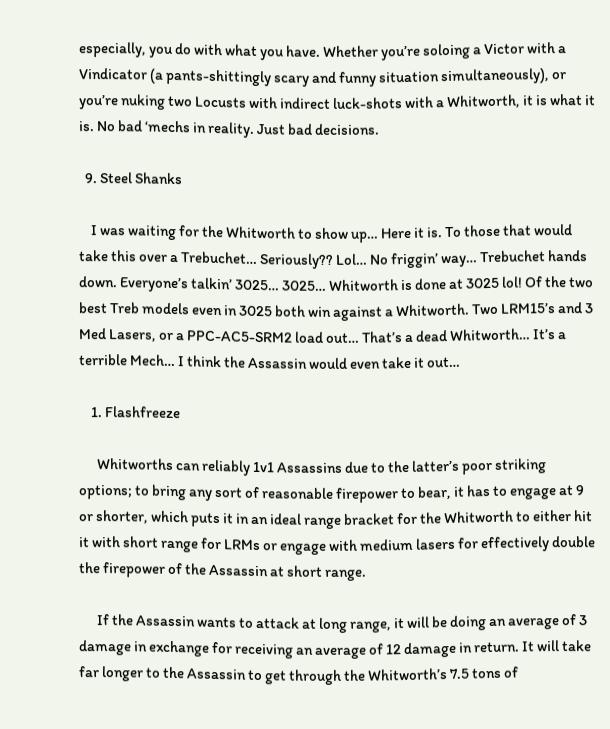especially, you do with what you have. Whether you’re soloing a Victor with a Vindicator (a pants-shittingly scary and funny situation simultaneously), or you’re nuking two Locusts with indirect luck-shots with a Whitworth, it is what it is. No bad ‘mechs in reality. Just bad decisions.

  9. Steel Shanks

    I was waiting for the Whitworth to show up… Here it is. To those that would take this over a Trebuchet… Seriously?? Lol… No friggin’ way… Trebuchet hands down. Everyone’s talkin’ 3025… 3025… Whitworth is done at 3025 lol! Of the two best Treb models even in 3025 both win against a Whitworth. Two LRM15’s and 3 Med Lasers, or a PPC-AC5-SRM2 load out… That’s a dead Whitworth… It’s a terrible Mech… I think the Assassin would even take it out…

    1. Flashfreeze

      Whitworths can reliably 1v1 Assassins due to the latter’s poor striking options; to bring any sort of reasonable firepower to bear, it has to engage at 9 or shorter, which puts it in an ideal range bracket for the Whitworth to either hit it with short range for LRMs or engage with medium lasers for effectively double the firepower of the Assassin at short range.

      If the Assassin wants to attack at long range, it will be doing an average of 3 damage in exchange for receiving an average of 12 damage in return. It will take far longer to the Assassin to get through the Whitworth’s 7.5 tons of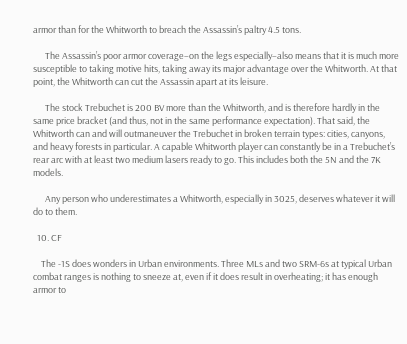armor than for the Whitworth to breach the Assassin’s paltry 4.5 tons.

      The Assassin’s poor armor coverage–on the legs especially–also means that it is much more susceptible to taking motive hits, taking away its major advantage over the Whitworth. At that point, the Whitworth can cut the Assassin apart at its leisure.

      The stock Trebuchet is 200 BV more than the Whitworth, and is therefore hardly in the same price bracket (and thus, not in the same performance expectation). That said, the Whitworth can and will outmaneuver the Trebuchet in broken terrain types: cities, canyons, and heavy forests in particular. A capable Whitworth player can constantly be in a Trebuchet’s rear arc with at least two medium lasers ready to go. This includes both the 5N and the 7K models.

      Any person who underestimates a Whitworth, especially in 3025, deserves whatever it will do to them.

  10. CF

    The -1S does wonders in Urban environments. Three MLs and two SRM-6s at typical Urban combat ranges is nothing to sneeze at, even if it does result in overheating; it has enough armor to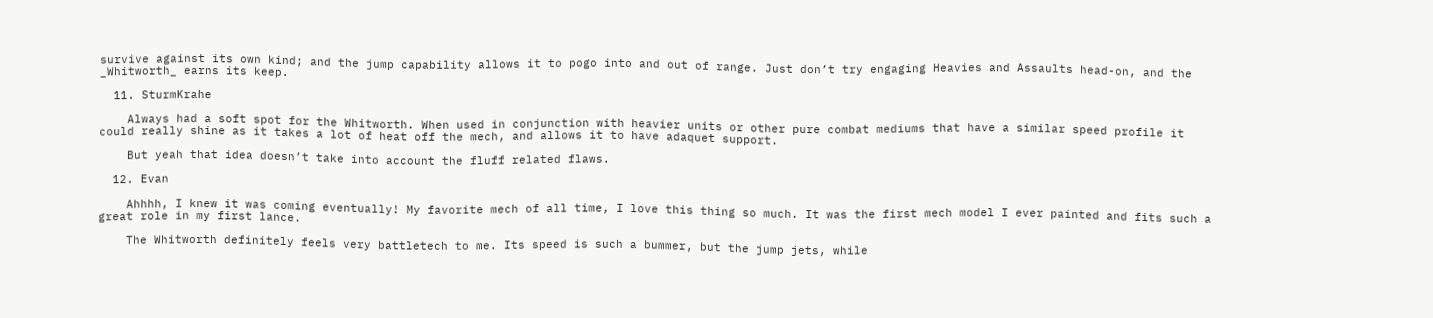survive against its own kind; and the jump capability allows it to pogo into and out of range. Just don’t try engaging Heavies and Assaults head-on, and the _Whitworth_ earns its keep.

  11. SturmKrahe

    Always had a soft spot for the Whitworth. When used in conjunction with heavier units or other pure combat mediums that have a similar speed profile it could really shine as it takes a lot of heat off the mech, and allows it to have adaquet support.

    But yeah that idea doesn’t take into account the fluff related flaws.

  12. Evan

    Ahhhh, I knew it was coming eventually! My favorite mech of all time, I love this thing so much. It was the first mech model I ever painted and fits such a great role in my first lance.

    The Whitworth definitely feels very battletech to me. Its speed is such a bummer, but the jump jets, while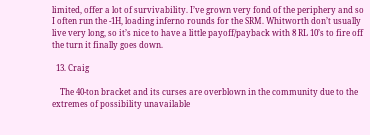limited, offer a lot of survivability. I’ve grown very fond of the periphery and so I often run the -1H, loading inferno rounds for the SRM. Whitworth don’t usually live very long, so it’s nice to have a little payoff/payback with 8 RL 10’s to fire off the turn it finally goes down.

  13. Craig

    The 40-ton bracket and its curses are overblown in the community due to the extremes of possibility unavailable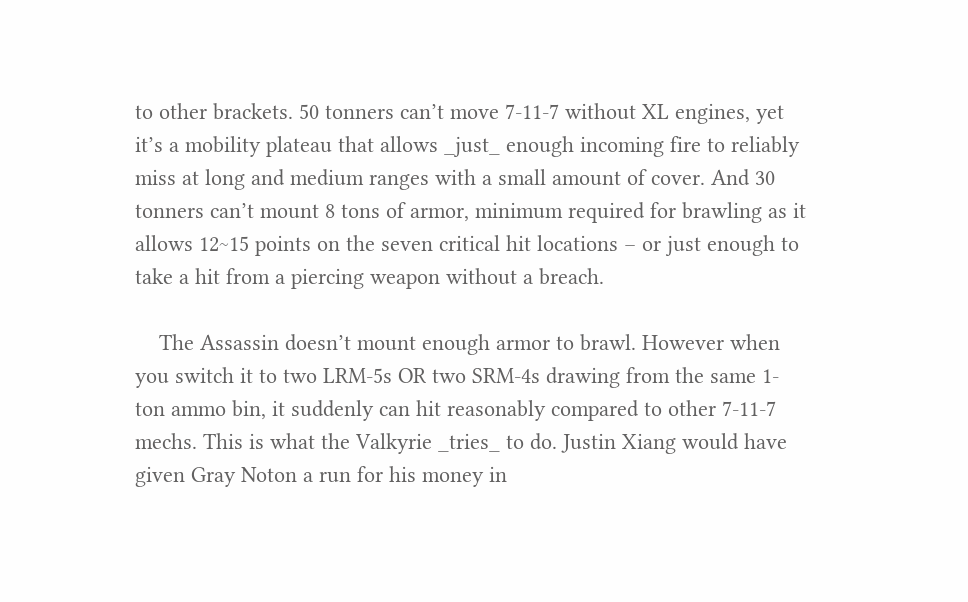to other brackets. 50 tonners can’t move 7-11-7 without XL engines, yet it’s a mobility plateau that allows _just_ enough incoming fire to reliably miss at long and medium ranges with a small amount of cover. And 30 tonners can’t mount 8 tons of armor, minimum required for brawling as it allows 12~15 points on the seven critical hit locations – or just enough to take a hit from a piercing weapon without a breach.

    The Assassin doesn’t mount enough armor to brawl. However when you switch it to two LRM-5s OR two SRM-4s drawing from the same 1-ton ammo bin, it suddenly can hit reasonably compared to other 7-11-7 mechs. This is what the Valkyrie _tries_ to do. Justin Xiang would have given Gray Noton a run for his money in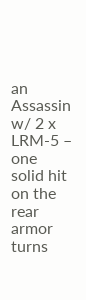an Assassin w/ 2 x LRM-5 – one solid hit on the rear armor turns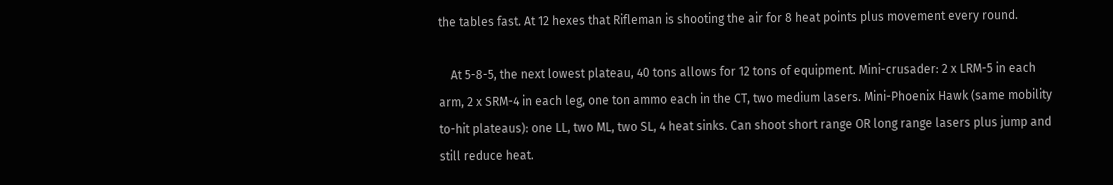the tables fast. At 12 hexes that Rifleman is shooting the air for 8 heat points plus movement every round.

    At 5-8-5, the next lowest plateau, 40 tons allows for 12 tons of equipment. Mini-crusader: 2 x LRM-5 in each arm, 2 x SRM-4 in each leg, one ton ammo each in the CT, two medium lasers. Mini-Phoenix Hawk (same mobility to-hit plateaus): one LL, two ML, two SL, 4 heat sinks. Can shoot short range OR long range lasers plus jump and still reduce heat.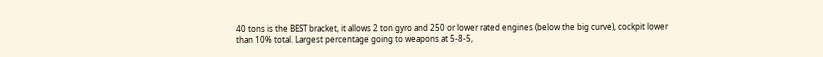40 tons is the BEST bracket, it allows 2 ton gyro and 250 or lower rated engines (below the big curve), cockpit lower than 10% total. Largest percentage going to weapons at 5-8-5,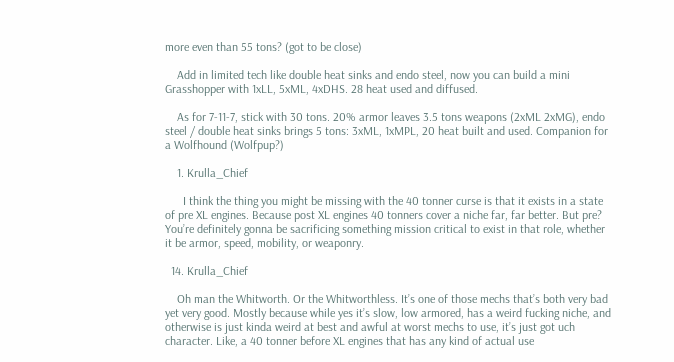more even than 55 tons? (got to be close)

    Add in limited tech like double heat sinks and endo steel, now you can build a mini Grasshopper with 1xLL, 5xML, 4xDHS. 28 heat used and diffused.

    As for 7-11-7, stick with 30 tons. 20% armor leaves 3.5 tons weapons (2xML 2xMG), endo steel / double heat sinks brings 5 tons: 3xML, 1xMPL, 20 heat built and used. Companion for a Wolfhound (Wolfpup?)

    1. Krulla_Chief

      I think the thing you might be missing with the 40 tonner curse is that it exists in a state of pre XL engines. Because post XL engines 40 tonners cover a niche far, far better. But pre? You’re definitely gonna be sacrificing something mission critical to exist in that role, whether it be armor, speed, mobility, or weaponry.

  14. Krulla_Chief

    Oh man the Whitworth. Or the Whitworthless. It’s one of those mechs that’s both very bad yet very good. Mostly because while yes it’s slow, low armored, has a weird fucking niche, and otherwise is just kinda weird at best and awful at worst mechs to use, it’s just got uch character. Like, a 40 tonner before XL engines that has any kind of actual use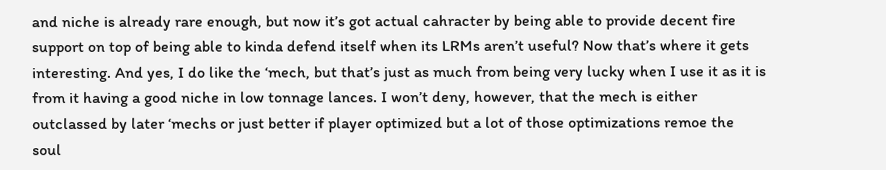and niche is already rare enough, but now it’s got actual cahracter by being able to provide decent fire support on top of being able to kinda defend itself when its LRMs aren’t useful? Now that’s where it gets interesting. And yes, I do like the ‘mech, but that’s just as much from being very lucky when I use it as it is from it having a good niche in low tonnage lances. I won’t deny, however, that the mech is either outclassed by later ‘mechs or just better if player optimized but a lot of those optimizations remoe the soul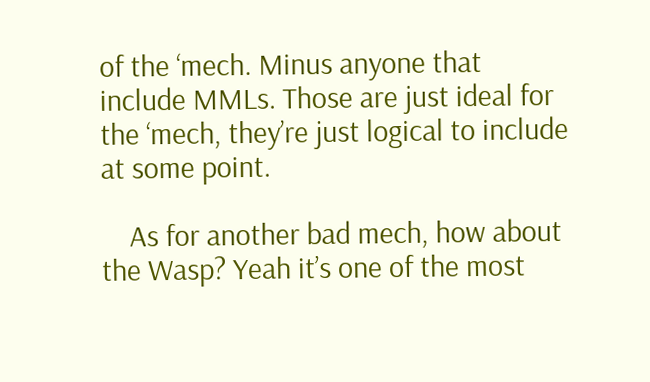of the ‘mech. Minus anyone that include MMLs. Those are just ideal for the ‘mech, they’re just logical to include at some point.

    As for another bad mech, how about the Wasp? Yeah it’s one of the most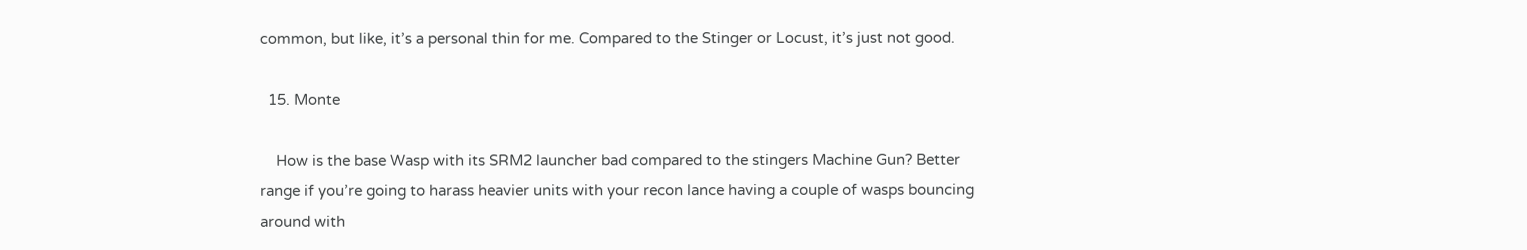common, but like, it’s a personal thin for me. Compared to the Stinger or Locust, it’s just not good.

  15. Monte

    How is the base Wasp with its SRM2 launcher bad compared to the stingers Machine Gun? Better range if you’re going to harass heavier units with your recon lance having a couple of wasps bouncing around with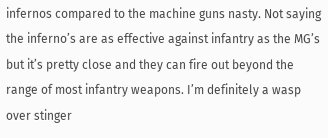infernos compared to the machine guns nasty. Not saying the inferno’s are as effective against infantry as the MG’s but it’s pretty close and they can fire out beyond the range of most infantry weapons. I’m definitely a wasp over stinger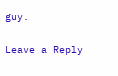guy.


Leave a Reply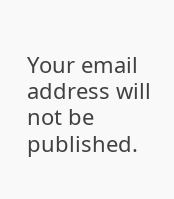Your email address will not be published.